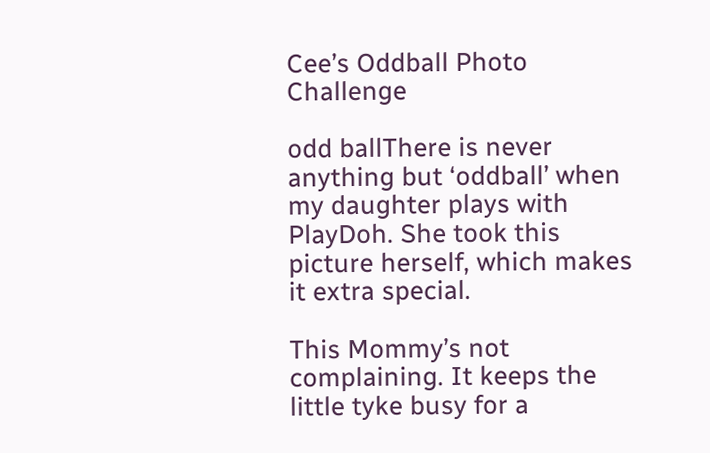Cee’s Oddball Photo Challenge

odd ballThere is never anything but ‘oddball’ when my daughter plays with PlayDoh. She took this picture herself, which makes it extra special.

This Mommy’s not complaining. It keeps the little tyke busy for a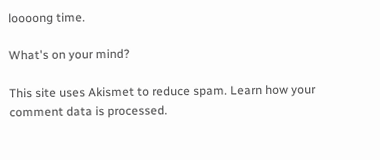loooong time.

What's on your mind?

This site uses Akismet to reduce spam. Learn how your comment data is processed.